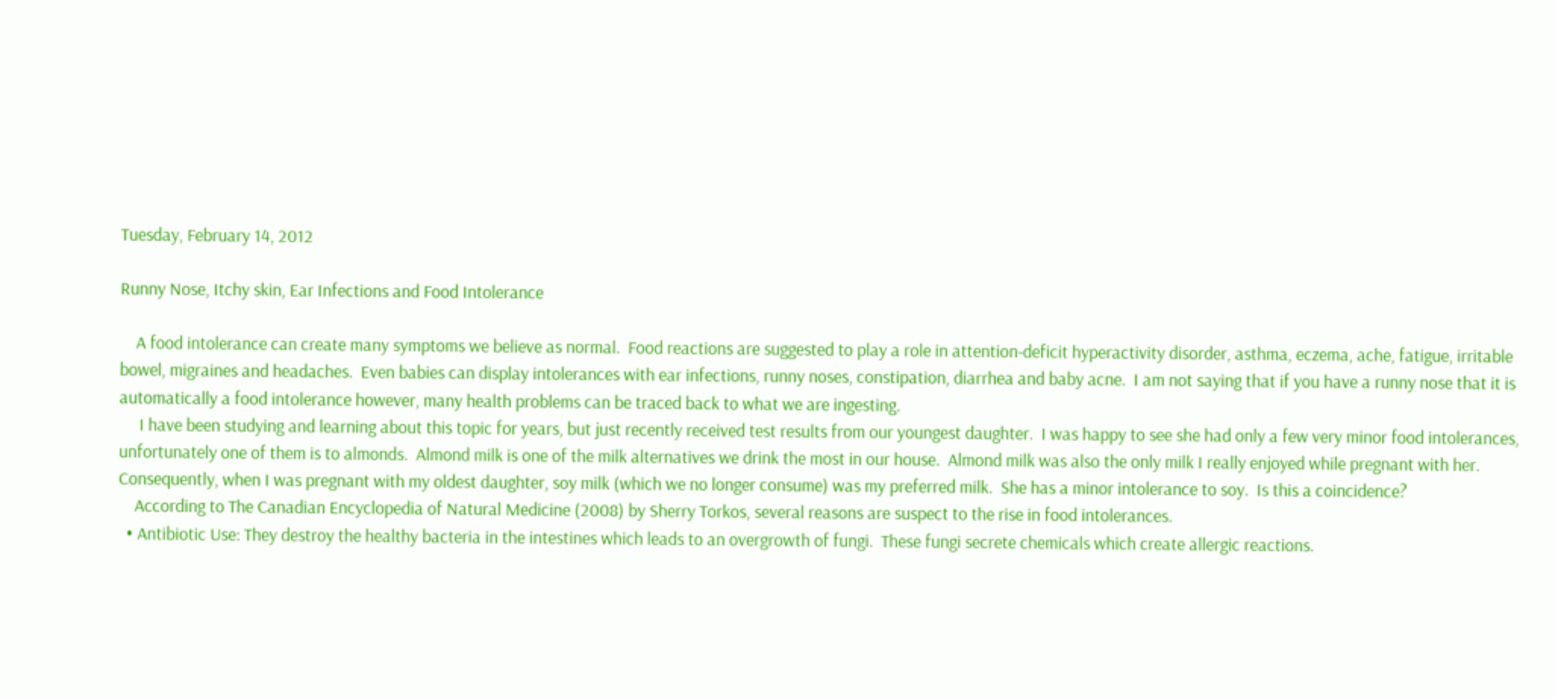Tuesday, February 14, 2012

Runny Nose, Itchy skin, Ear Infections and Food Intolerance

    A food intolerance can create many symptoms we believe as normal.  Food reactions are suggested to play a role in attention-deficit hyperactivity disorder, asthma, eczema, ache, fatigue, irritable bowel, migraines and headaches.  Even babies can display intolerances with ear infections, runny noses, constipation, diarrhea and baby acne.  I am not saying that if you have a runny nose that it is automatically a food intolerance however, many health problems can be traced back to what we are ingesting.
     I have been studying and learning about this topic for years, but just recently received test results from our youngest daughter.  I was happy to see she had only a few very minor food intolerances, unfortunately one of them is to almonds.  Almond milk is one of the milk alternatives we drink the most in our house.  Almond milk was also the only milk I really enjoyed while pregnant with her.  Consequently, when I was pregnant with my oldest daughter, soy milk (which we no longer consume) was my preferred milk.  She has a minor intolerance to soy.  Is this a coincidence?
    According to The Canadian Encyclopedia of Natural Medicine (2008) by Sherry Torkos, several reasons are suspect to the rise in food intolerances.
  • Antibiotic Use: They destroy the healthy bacteria in the intestines which leads to an overgrowth of fungi.  These fungi secrete chemicals which create allergic reactions.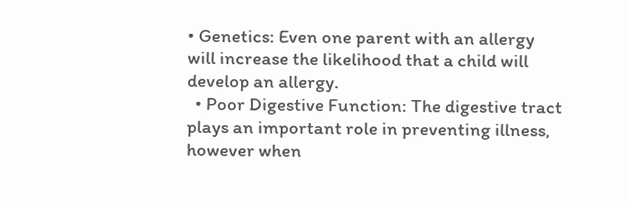• Genetics: Even one parent with an allergy will increase the likelihood that a child will develop an allergy.
  • Poor Digestive Function: The digestive tract plays an important role in preventing illness, however when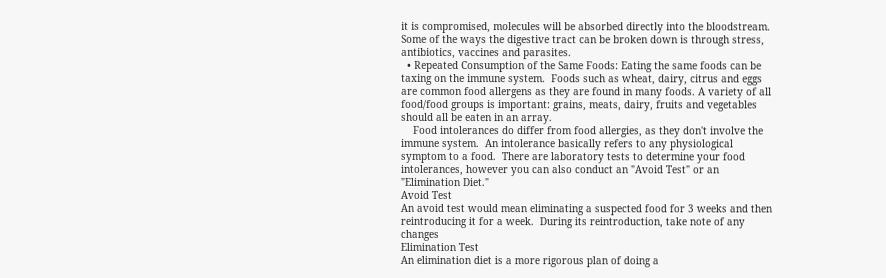it is compromised, molecules will be absorbed directly into the bloodstream.  Some of the ways the digestive tract can be broken down is through stress, antibiotics, vaccines and parasites.
  • Repeated Consumption of the Same Foods: Eating the same foods can be taxing on the immune system.  Foods such as wheat, dairy, citrus and eggs are common food allergens as they are found in many foods. A variety of all food/food groups is important: grains, meats, dairy, fruits and vegetables should all be eaten in an array.
    Food intolerances do differ from food allergies, as they don't involve the immune system.  An intolerance basically refers to any physiological symptom to a food.  There are laboratory tests to determine your food intolerances, however you can also conduct an "Avoid Test" or an "Elimination Diet."
Avoid Test
An avoid test would mean eliminating a suspected food for 3 weeks and then reintroducing it for a week.  During its reintroduction, take note of any changes
Elimination Test
An elimination diet is a more rigorous plan of doing a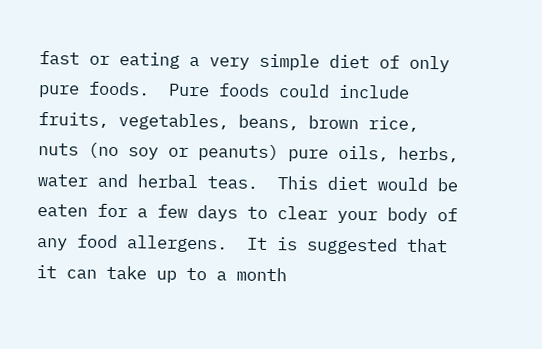fast or eating a very simple diet of only pure foods.  Pure foods could include fruits, vegetables, beans, brown rice, nuts (no soy or peanuts) pure oils, herbs, water and herbal teas.  This diet would be eaten for a few days to clear your body of any food allergens.  It is suggested that it can take up to a month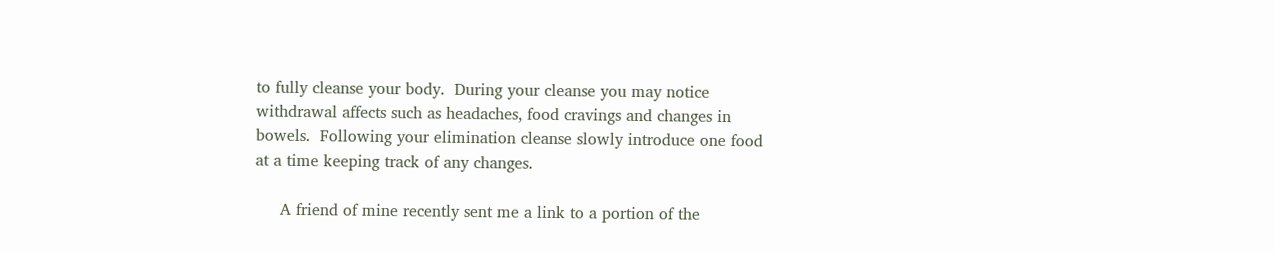to fully cleanse your body.  During your cleanse you may notice withdrawal affects such as headaches, food cravings and changes in bowels.  Following your elimination cleanse slowly introduce one food at a time keeping track of any changes.

     A friend of mine recently sent me a link to a portion of the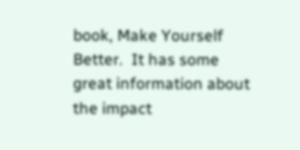book, Make Yourself Better.  It has some great information about the impact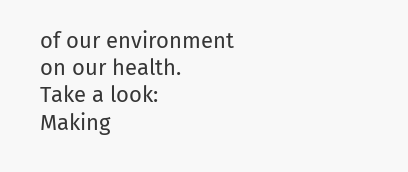of our environment on our health.
Take a look:
Making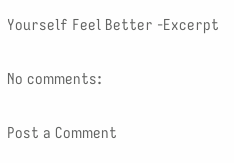Yourself Feel Better -Excerpt

No comments:

Post a Comment